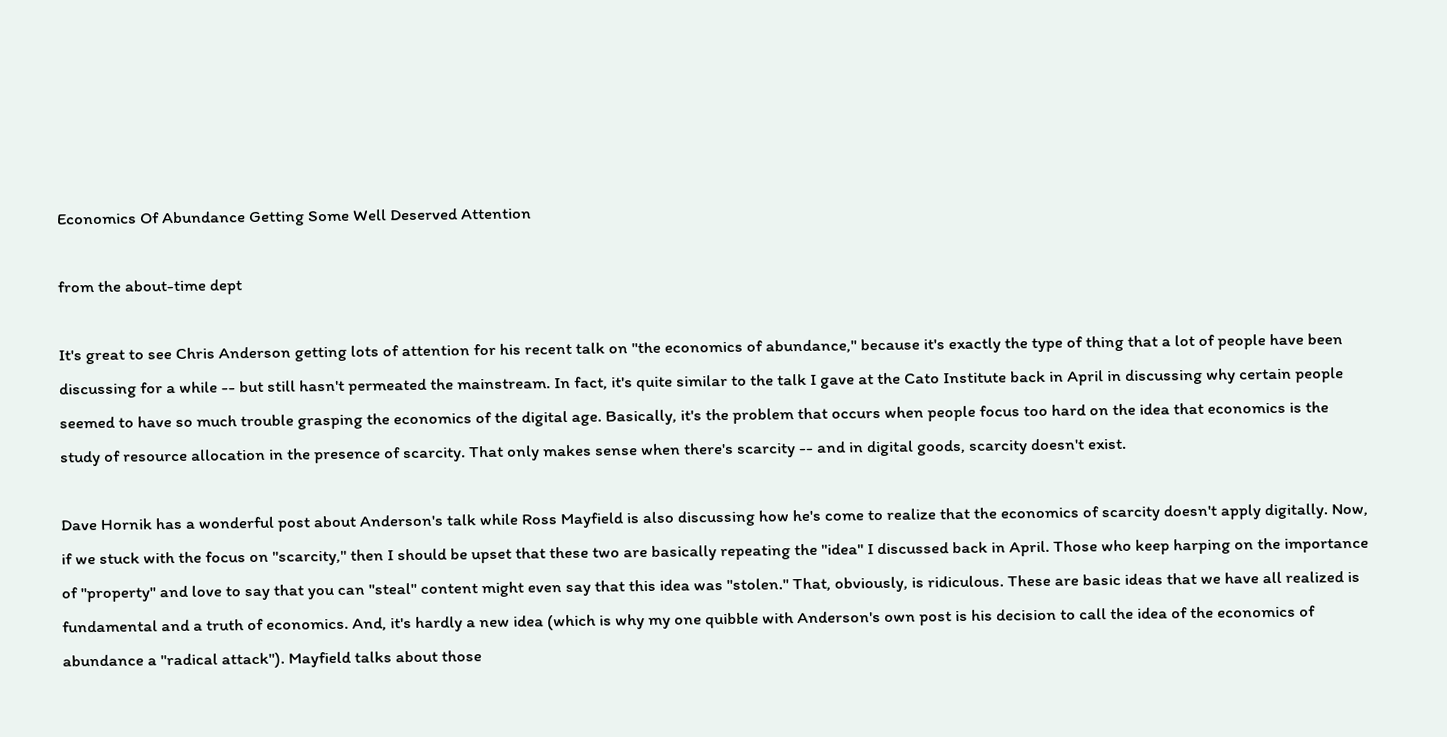Economics Of Abundance Getting Some Well Deserved Attention

from the about-time dept

It's great to see Chris Anderson getting lots of attention for his recent talk on "the economics of abundance," because it's exactly the type of thing that a lot of people have been discussing for a while -- but still hasn't permeated the mainstream. In fact, it's quite similar to the talk I gave at the Cato Institute back in April in discussing why certain people seemed to have so much trouble grasping the economics of the digital age. Basically, it's the problem that occurs when people focus too hard on the idea that economics is the study of resource allocation in the presence of scarcity. That only makes sense when there's scarcity -- and in digital goods, scarcity doesn't exist.

Dave Hornik has a wonderful post about Anderson's talk while Ross Mayfield is also discussing how he's come to realize that the economics of scarcity doesn't apply digitally. Now, if we stuck with the focus on "scarcity," then I should be upset that these two are basically repeating the "idea" I discussed back in April. Those who keep harping on the importance of "property" and love to say that you can "steal" content might even say that this idea was "stolen." That, obviously, is ridiculous. These are basic ideas that we have all realized is fundamental and a truth of economics. And, it's hardly a new idea (which is why my one quibble with Anderson's own post is his decision to call the idea of the economics of abundance a "radical attack"). Mayfield talks about those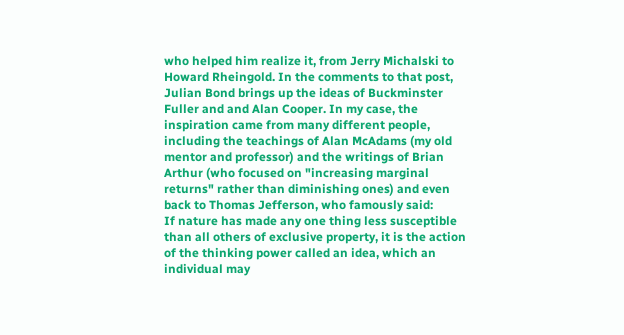who helped him realize it, from Jerry Michalski to Howard Rheingold. In the comments to that post, Julian Bond brings up the ideas of Buckminster Fuller and and Alan Cooper. In my case, the inspiration came from many different people, including the teachings of Alan McAdams (my old mentor and professor) and the writings of Brian Arthur (who focused on "increasing marginal returns" rather than diminishing ones) and even back to Thomas Jefferson, who famously said:
If nature has made any one thing less susceptible than all others of exclusive property, it is the action of the thinking power called an idea, which an individual may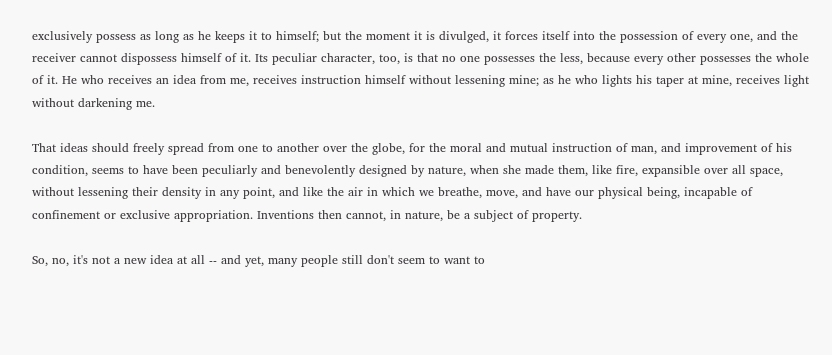exclusively possess as long as he keeps it to himself; but the moment it is divulged, it forces itself into the possession of every one, and the receiver cannot dispossess himself of it. Its peculiar character, too, is that no one possesses the less, because every other possesses the whole of it. He who receives an idea from me, receives instruction himself without lessening mine; as he who lights his taper at mine, receives light without darkening me.

That ideas should freely spread from one to another over the globe, for the moral and mutual instruction of man, and improvement of his condition, seems to have been peculiarly and benevolently designed by nature, when she made them, like fire, expansible over all space, without lessening their density in any point, and like the air in which we breathe, move, and have our physical being, incapable of confinement or exclusive appropriation. Inventions then cannot, in nature, be a subject of property.

So, no, it's not a new idea at all -- and yet, many people still don't seem to want to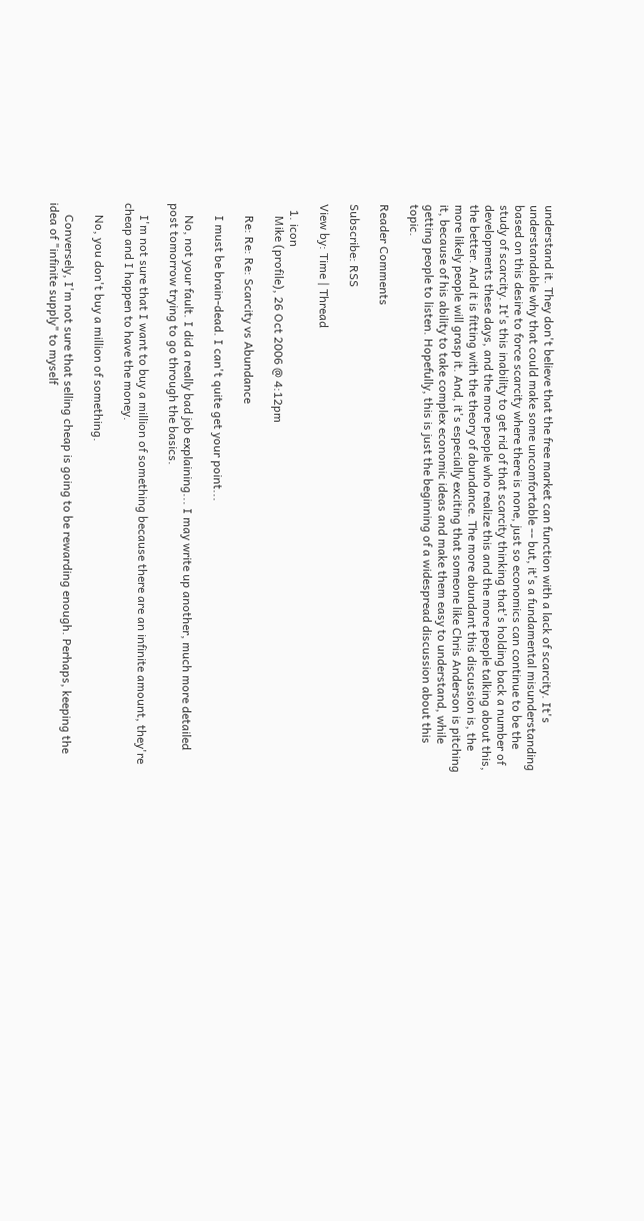understand it. They don't believe that the free market can function with a lack of scarcity. It's understandable why that could make some uncomfortable -- but, it's a fundamental misunderstanding based on this desire to force scarcity where there is none, just so economics can continue to be the study of scarcity. It's this inability to get rid of that scarcity thinking that's holding back a number of developments these days, and the more people who realize this and the more people talking about this, the better. And it is fitting with the theory of abundance. The more abundant this discussion is, the more likely people will grasp it. And, it's especially exciting that someone like Chris Anderson is pitching it, because of his ability to take complex economic ideas and make them easy to understand, while getting people to listen. Hopefully, this is just the beginning of a widespread discussion about this topic.

Reader Comments

Subscribe: RSS

View by: Time | Thread

  1. icon
    Mike (profile), 26 Oct 2006 @ 4:12pm

    Re: Re: Re: Scarcity vs Abundance

    I must be brain-dead. I can't quite get your point...

    No, not your fault. I did a really bad job explaining... I may write up another, much more detailed post tomorrow trying to go through the basics.

    I'm not sure that I want to buy a million of something because there are an infinite amount, they're cheap and I happen to have the money.

    No, you don't buy a million of something.

    Conversely, I'm not sure that selling cheap is going to be rewarding enough. Perhaps, keeping the idea of "infinite supply" to myself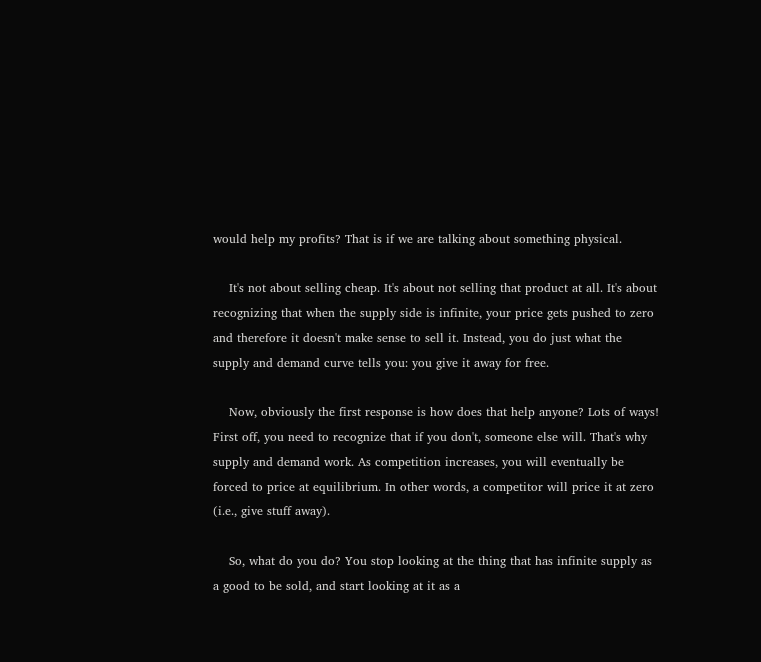would help my profits? That is if we are talking about something physical.

    It's not about selling cheap. It's about not selling that product at all. It's about recognizing that when the supply side is infinite, your price gets pushed to zero and therefore it doesn't make sense to sell it. Instead, you do just what the supply and demand curve tells you: you give it away for free.

    Now, obviously the first response is how does that help anyone? Lots of ways! First off, you need to recognize that if you don't, someone else will. That's why supply and demand work. As competition increases, you will eventually be forced to price at equilibrium. In other words, a competitor will price it at zero (i.e., give stuff away).

    So, what do you do? You stop looking at the thing that has infinite supply as a good to be sold, and start looking at it as a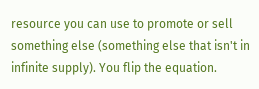resource you can use to promote or sell something else (something else that isn't in infinite supply). You flip the equation.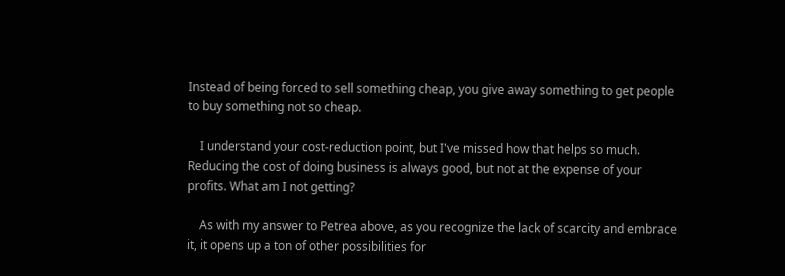Instead of being forced to sell something cheap, you give away something to get people to buy something not so cheap.

    I understand your cost-reduction point, but I've missed how that helps so much. Reducing the cost of doing business is always good, but not at the expense of your profits. What am I not getting?

    As with my answer to Petrea above, as you recognize the lack of scarcity and embrace it, it opens up a ton of other possibilities for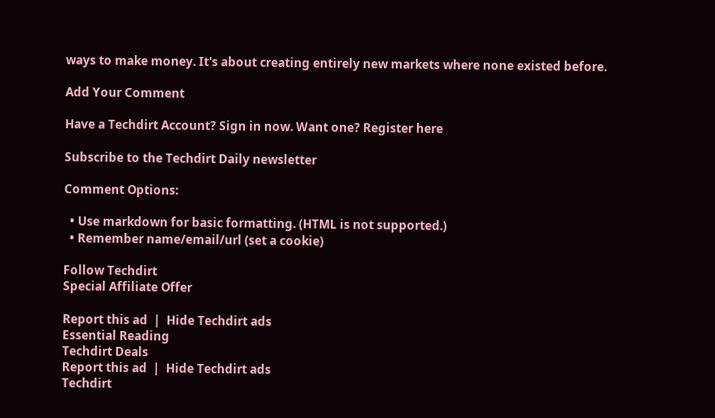ways to make money. It's about creating entirely new markets where none existed before.

Add Your Comment

Have a Techdirt Account? Sign in now. Want one? Register here

Subscribe to the Techdirt Daily newsletter

Comment Options:

  • Use markdown for basic formatting. (HTML is not supported.)
  • Remember name/email/url (set a cookie)

Follow Techdirt
Special Affiliate Offer

Report this ad  |  Hide Techdirt ads
Essential Reading
Techdirt Deals
Report this ad  |  Hide Techdirt ads
Techdirt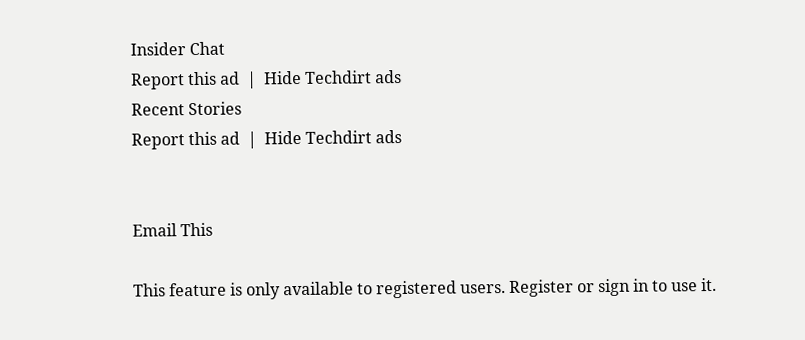Insider Chat
Report this ad  |  Hide Techdirt ads
Recent Stories
Report this ad  |  Hide Techdirt ads


Email This

This feature is only available to registered users. Register or sign in to use it.